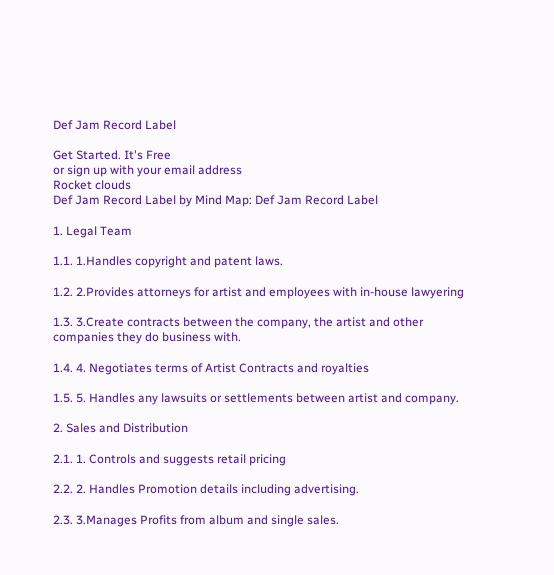Def Jam Record Label

Get Started. It's Free
or sign up with your email address
Rocket clouds
Def Jam Record Label by Mind Map: Def Jam Record Label

1. Legal Team

1.1. 1.Handles copyright and patent laws.

1.2. 2.Provides attorneys for artist and employees with in-house lawyering

1.3. 3.Create contracts between the company, the artist and other companies they do business with.

1.4. 4. Negotiates terms of Artist Contracts and royalties

1.5. 5. Handles any lawsuits or settlements between artist and company.

2. Sales and Distribution

2.1. 1. Controls and suggests retail pricing

2.2. 2. Handles Promotion details including advertising.

2.3. 3.Manages Profits from album and single sales.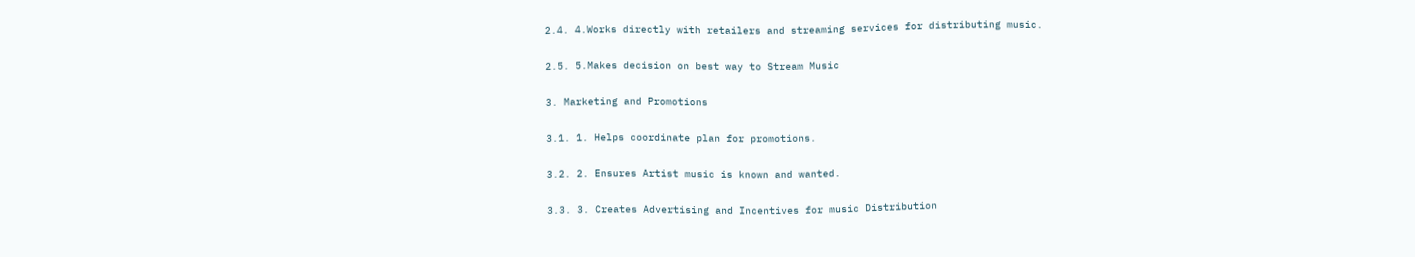2.4. 4.Works directly with retailers and streaming services for distributing music.

2.5. 5.Makes decision on best way to Stream Music

3. Marketing and Promotions

3.1. 1. Helps coordinate plan for promotions.

3.2. 2. Ensures Artist music is known and wanted.

3.3. 3. Creates Advertising and Incentives for music Distribution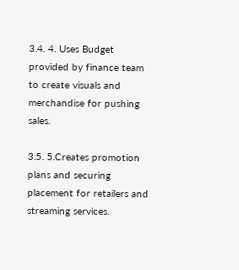3.4. 4. Uses Budget provided by finance team to create visuals and merchandise for pushing sales.

3.5. 5.Creates promotion plans and securing placement for retailers and streaming services.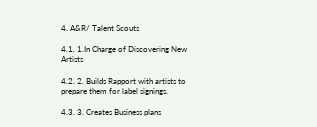4. A&R/ Talent Scouts

4.1. 1.In Charge of Discovering New Artists

4.2. 2. Builds Rapport with artists to prepare them for label signings.

4.3. 3. Creates Business plans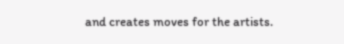and creates moves for the artists.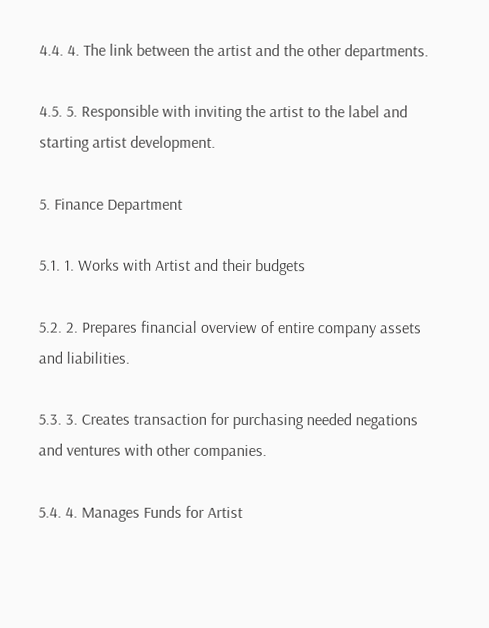4.4. 4. The link between the artist and the other departments.

4.5. 5. Responsible with inviting the artist to the label and starting artist development.

5. Finance Department

5.1. 1. Works with Artist and their budgets

5.2. 2. Prepares financial overview of entire company assets and liabilities.

5.3. 3. Creates transaction for purchasing needed negations and ventures with other companies.

5.4. 4. Manages Funds for Artist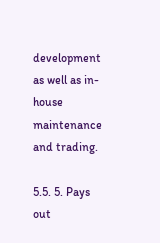development as well as in-house maintenance and trading.

5.5. 5. Pays out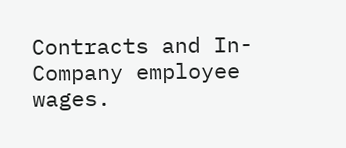Contracts and In-Company employee wages.